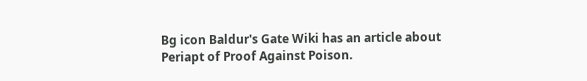Bg icon Baldur's Gate Wiki has an article about
Periapt of Proof Against Poison.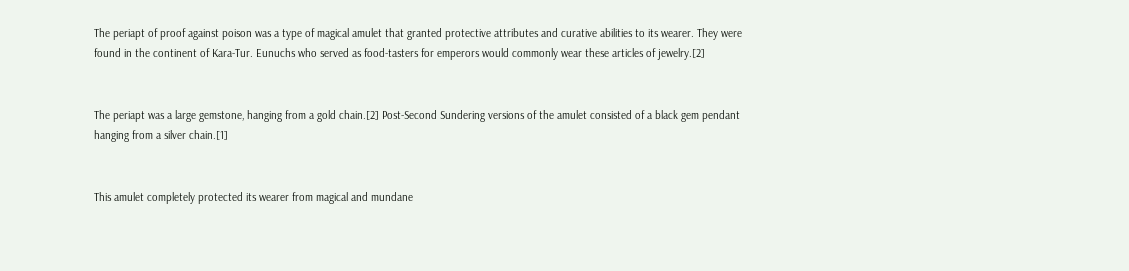The periapt of proof against poison was a type of magical amulet that granted protective attributes and curative abilities to its wearer. They were found in the continent of Kara-Tur. Eunuchs who served as food-tasters for emperors would commonly wear these articles of jewelry.[2]


The periapt was a large gemstone, hanging from a gold chain.[2] Post-Second Sundering versions of the amulet consisted of a black gem pendant hanging from a silver chain.[1]


This amulet completely protected its wearer from magical and mundane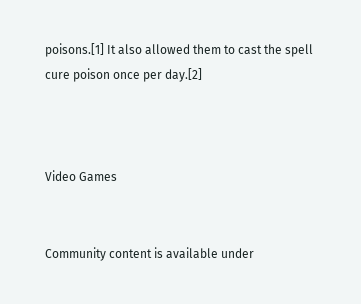poisons.[1] It also allowed them to cast the spell cure poison once per day.[2]



Video Games


Community content is available under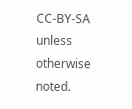CC-BY-SA unless otherwise noted.